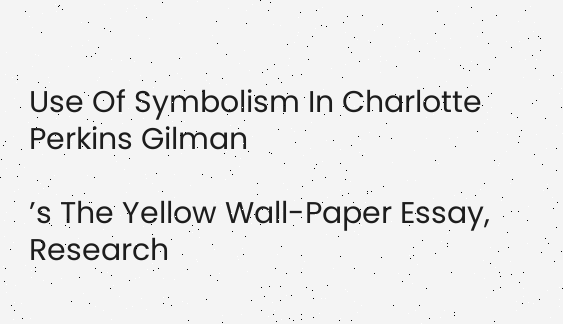Use Of Symbolism In Charlotte Perkins Gilman

’s The Yellow Wall-Paper Essay, Research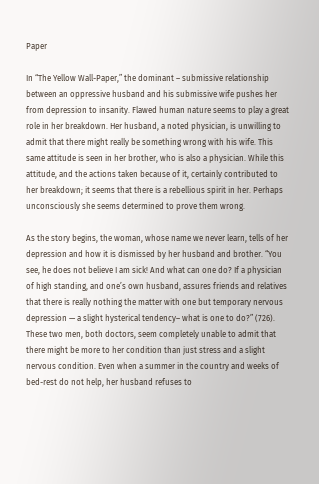Paper

In “The Yellow Wall-Paper,” the dominant – submissive relationship between an oppressive husband and his submissive wife pushes her from depression to insanity. Flawed human nature seems to play a great role in her breakdown. Her husband, a noted physician, is unwilling to admit that there might really be something wrong with his wife. This same attitude is seen in her brother, who is also a physician. While this attitude, and the actions taken because of it, certainly contributed to her breakdown; it seems that there is a rebellious spirit in her. Perhaps unconsciously she seems determined to prove them wrong.

As the story begins, the woman, whose name we never learn, tells of her depression and how it is dismissed by her husband and brother. “You see, he does not believe I am sick! And what can one do? If a physician of high standing, and one’s own husband, assures friends and relatives that there is really nothing the matter with one but temporary nervous depression — a slight hysterical tendency– what is one to do?” (726). These two men, both doctors, seem completely unable to admit that there might be more to her condition than just stress and a slight nervous condition. Even when a summer in the country and weeks of bed-rest do not help, her husband refuses to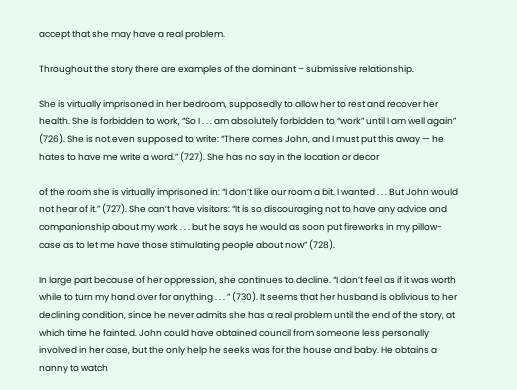accept that she may have a real problem.

Throughout the story there are examples of the dominant – submissive relationship.

She is virtually imprisoned in her bedroom, supposedly to allow her to rest and recover her health. She is forbidden to work, “So I . . . am absolutely forbidden to “work” until I am well again” (726). She is not even supposed to write: “There comes John, and I must put this away — he hates to have me write a word.” (727). She has no say in the location or decor

of the room she is virtually imprisoned in: “I don’t like our room a bit. I wanted . . . But John would not hear of it.” (727). She can’t have visitors: “It is so discouraging not to have any advice and companionship about my work . . . but he says he would as soon put fireworks in my pillow-case as to let me have those stimulating people about now” (728).

In large part because of her oppression, she continues to decline. “I don’t feel as if it was worth while to turn my hand over for anything . . . ” (730). It seems that her husband is oblivious to her declining condition, since he never admits she has a real problem until the end of the story, at which time he fainted. John could have obtained council from someone less personally involved in her case, but the only help he seeks was for the house and baby. He obtains a nanny to watch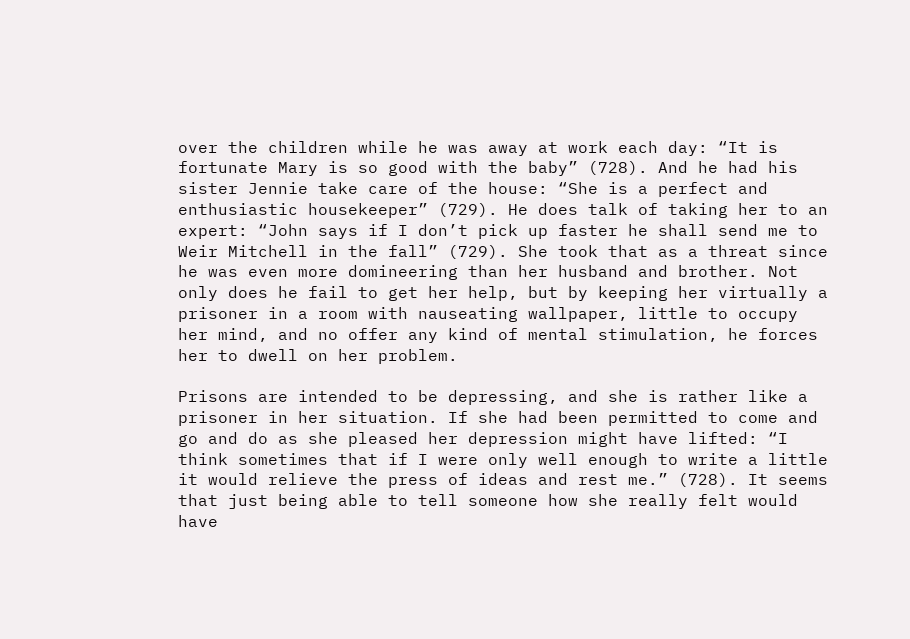over the children while he was away at work each day: “It is fortunate Mary is so good with the baby” (728). And he had his sister Jennie take care of the house: “She is a perfect and enthusiastic housekeeper” (729). He does talk of taking her to an expert: “John says if I don’t pick up faster he shall send me to Weir Mitchell in the fall” (729). She took that as a threat since he was even more domineering than her husband and brother. Not only does he fail to get her help, but by keeping her virtually a prisoner in a room with nauseating wallpaper, little to occupy her mind, and no offer any kind of mental stimulation, he forces her to dwell on her problem.

Prisons are intended to be depressing, and she is rather like a prisoner in her situation. If she had been permitted to come and go and do as she pleased her depression might have lifted: “I think sometimes that if I were only well enough to write a little it would relieve the press of ideas and rest me.” (728). It seems that just being able to tell someone how she really felt would have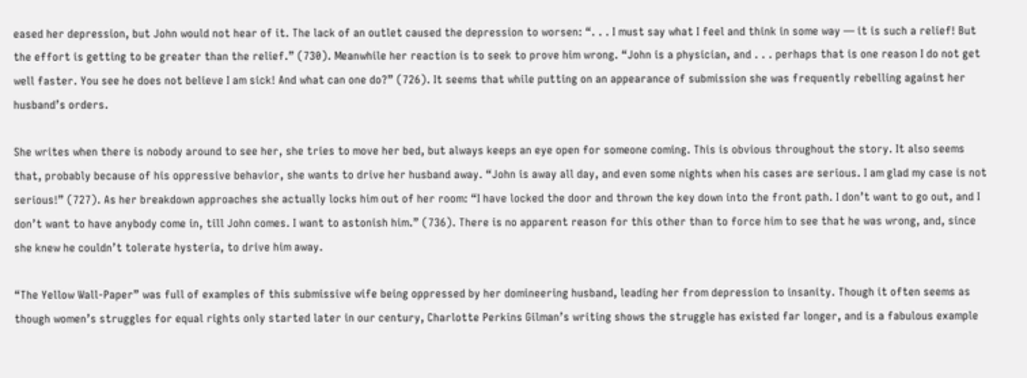eased her depression, but John would not hear of it. The lack of an outlet caused the depression to worsen: “. . . I must say what I feel and think in some way — it is such a relief! But the effort is getting to be greater than the relief.” (730). Meanwhile her reaction is to seek to prove him wrong. “John is a physician, and . . . perhaps that is one reason I do not get well faster. You see he does not believe I am sick! And what can one do?” (726). It seems that while putting on an appearance of submission she was frequently rebelling against her husband’s orders.

She writes when there is nobody around to see her, she tries to move her bed, but always keeps an eye open for someone coming. This is obvious throughout the story. It also seems that, probably because of his oppressive behavior, she wants to drive her husband away. “John is away all day, and even some nights when his cases are serious. I am glad my case is not serious!” (727). As her breakdown approaches she actually locks him out of her room: “I have locked the door and thrown the key down into the front path. I don’t want to go out, and I don’t want to have anybody come in, till John comes. I want to astonish him.” (736). There is no apparent reason for this other than to force him to see that he was wrong, and, since she knew he couldn’t tolerate hysteria, to drive him away.

“The Yellow Wall-Paper” was full of examples of this submissive wife being oppressed by her domineering husband, leading her from depression to insanity. Though it often seems as though women’s struggles for equal rights only started later in our century, Charlotte Perkins Gilman’s writing shows the struggle has existed far longer, and is a fabulous example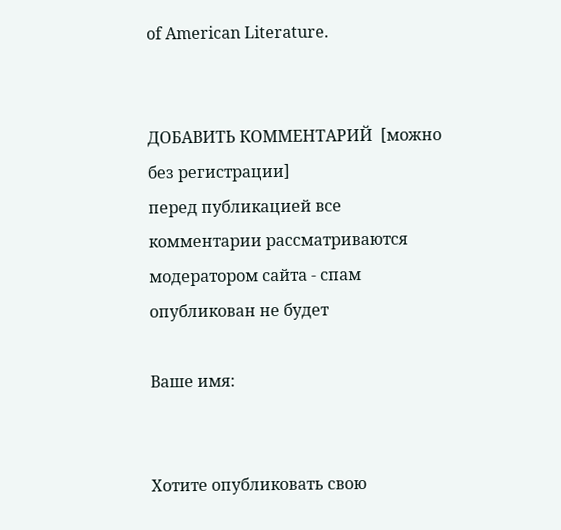of American Literature.


ДОБАВИТЬ КОММЕНТАРИЙ  [можно без регистрации]
перед публикацией все комментарии рассматриваются модератором сайта - спам опубликован не будет

Ваше имя:


Хотите опубликовать свою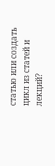статью или создать цикл из статей и лекций?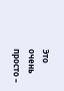Это очень просто –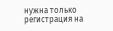нужна только регистрация на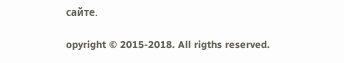сайте.

opyright © 2015-2018. All rigths reserved.